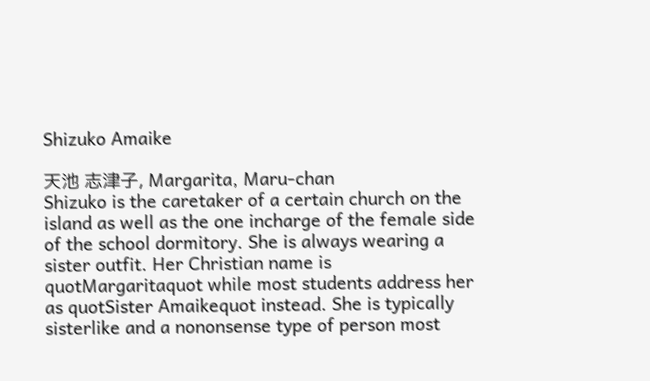Shizuko Amaike

天池 志津子, Margarita, Maru-chan
Shizuko is the caretaker of a certain church on the island as well as the one incharge of the female side of the school dormitory. She is always wearing a sister outfit. Her Christian name is quotMargaritaquot while most students address her as quotSister Amaikequot instead. She is typically sisterlike and a nononsense type of person most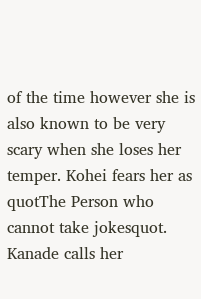of the time however she is also known to be very scary when she loses her temper. Kohei fears her as quotThe Person who cannot take jokesquot. Kanade calls her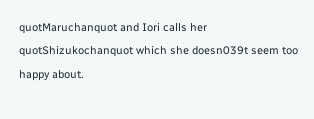quotMaruchanquot and Iori calls her quotShizukochanquot which she doesn039t seem too happy about.